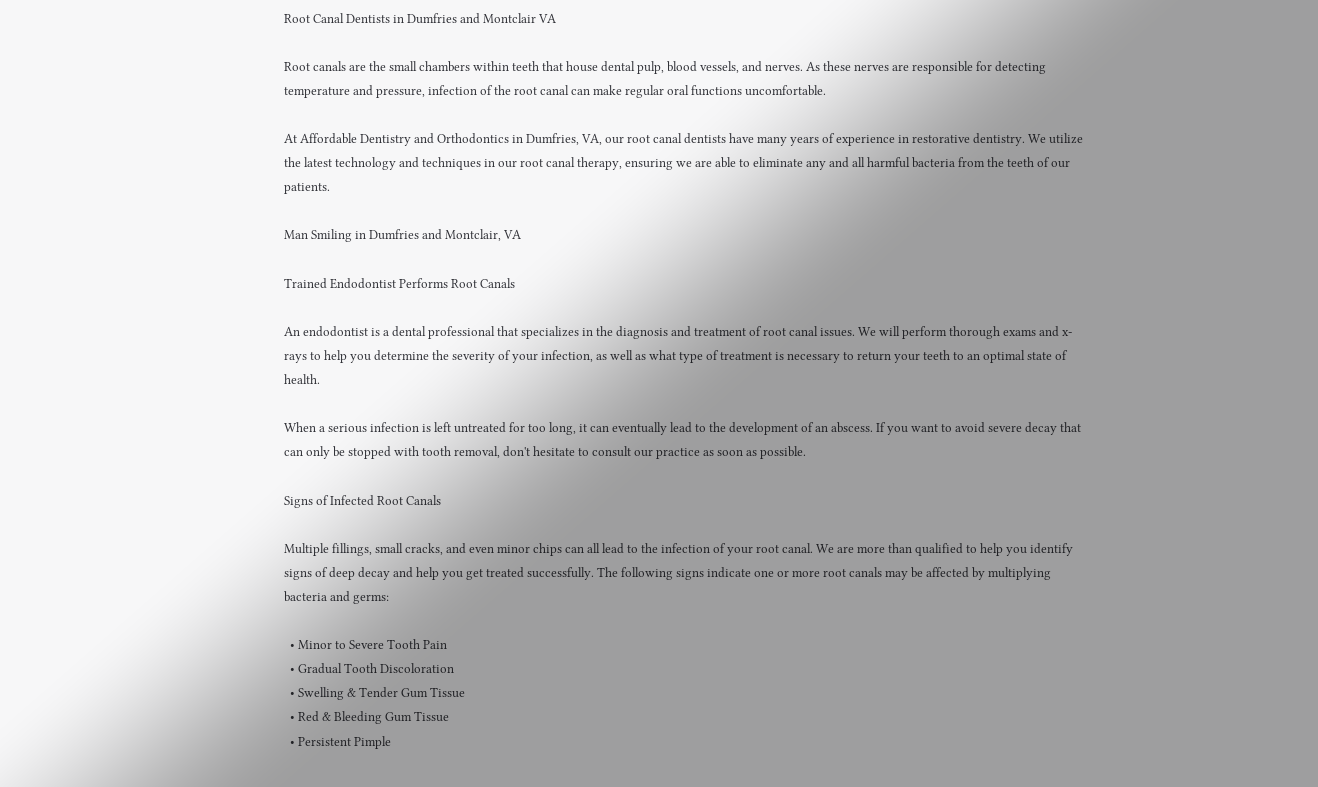Root Canal Dentists in Dumfries and Montclair VA

Root canals are the small chambers within teeth that house dental pulp, blood vessels, and nerves. As these nerves are responsible for detecting temperature and pressure, infection of the root canal can make regular oral functions uncomfortable.

At Affordable Dentistry and Orthodontics in Dumfries, VA, our root canal dentists have many years of experience in restorative dentistry. We utilize the latest technology and techniques in our root canal therapy, ensuring we are able to eliminate any and all harmful bacteria from the teeth of our patients.

Man Smiling in Dumfries and Montclair, VA

Trained Endodontist Performs Root Canals

An endodontist is a dental professional that specializes in the diagnosis and treatment of root canal issues. We will perform thorough exams and x-rays to help you determine the severity of your infection, as well as what type of treatment is necessary to return your teeth to an optimal state of health.

When a serious infection is left untreated for too long, it can eventually lead to the development of an abscess. If you want to avoid severe decay that can only be stopped with tooth removal, don't hesitate to consult our practice as soon as possible.

Signs of Infected Root Canals

Multiple fillings, small cracks, and even minor chips can all lead to the infection of your root canal. We are more than qualified to help you identify signs of deep decay and help you get treated successfully. The following signs indicate one or more root canals may be affected by multiplying bacteria and germs:

  • Minor to Severe Tooth Pain
  • Gradual Tooth Discoloration
  • Swelling & Tender Gum Tissue
  • Red & Bleeding Gum Tissue
  • Persistent Pimple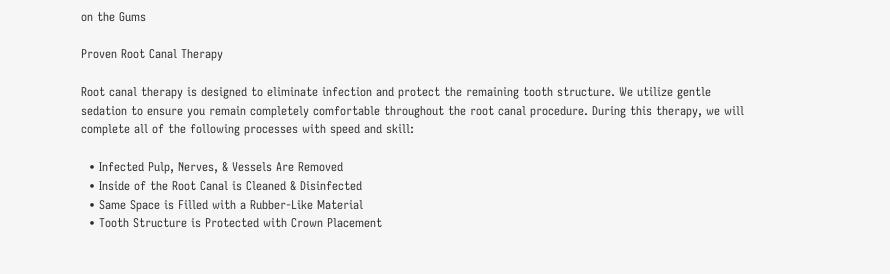on the Gums

Proven Root Canal Therapy

Root canal therapy is designed to eliminate infection and protect the remaining tooth structure. We utilize gentle sedation to ensure you remain completely comfortable throughout the root canal procedure. During this therapy, we will complete all of the following processes with speed and skill:

  • Infected Pulp, Nerves, & Vessels Are Removed
  • Inside of the Root Canal is Cleaned & Disinfected
  • Same Space is Filled with a Rubber-Like Material
  • Tooth Structure is Protected with Crown Placement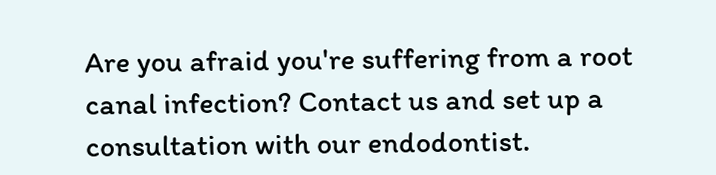Are you afraid you're suffering from a root canal infection? Contact us and set up a consultation with our endodontist.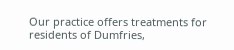Our practice offers treatments for residents of Dumfries,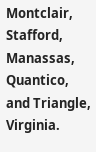Montclair, Stafford, Manassas, Quantico, and Triangle, Virginia.